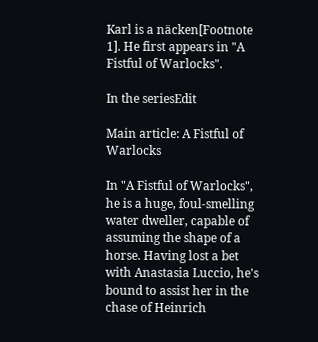Karl is a näcken[Footnote 1]. He first appears in "A Fistful of Warlocks".

In the seriesEdit

Main article: A Fistful of Warlocks

In "A Fistful of Warlocks", he is a huge, foul-smelling water dweller, capable of assuming the shape of a horse. Having lost a bet with Anastasia Luccio, he's bound to assist her in the chase of Heinrich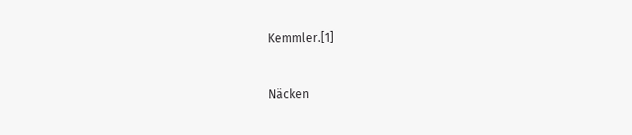Kemmler.[1]


Näcken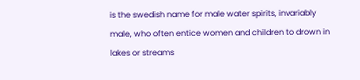is the swedish name for male water spirits, invariably male, who often entice women and children to drown in lakes or streams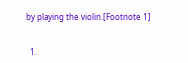by playing the violin.[Footnote 1]


  1.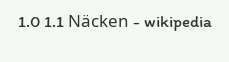1.0 1.1 Näcken - wikipedia